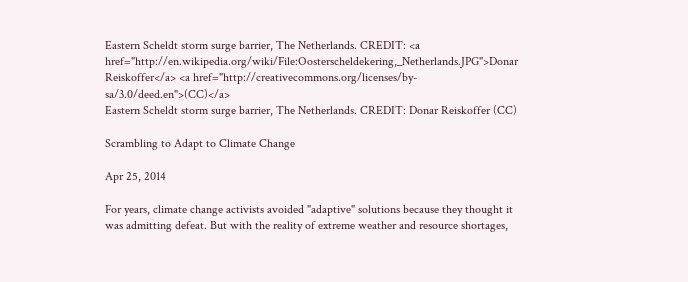Eastern Scheldt storm surge barrier, The Netherlands. CREDIT: <a href="http://en.wikipedia.org/wiki/File:Oosterscheldekering,_Netherlands.JPG">Donar Reiskoffer</a> <a href="http://creativecommons.org/licenses/by-sa/3.0/deed.en">(CC)</a>
Eastern Scheldt storm surge barrier, The Netherlands. CREDIT: Donar Reiskoffer (CC)

Scrambling to Adapt to Climate Change

Apr 25, 2014

For years, climate change activists avoided "adaptive" solutions because they thought it was admitting defeat. But with the reality of extreme weather and resource shortages,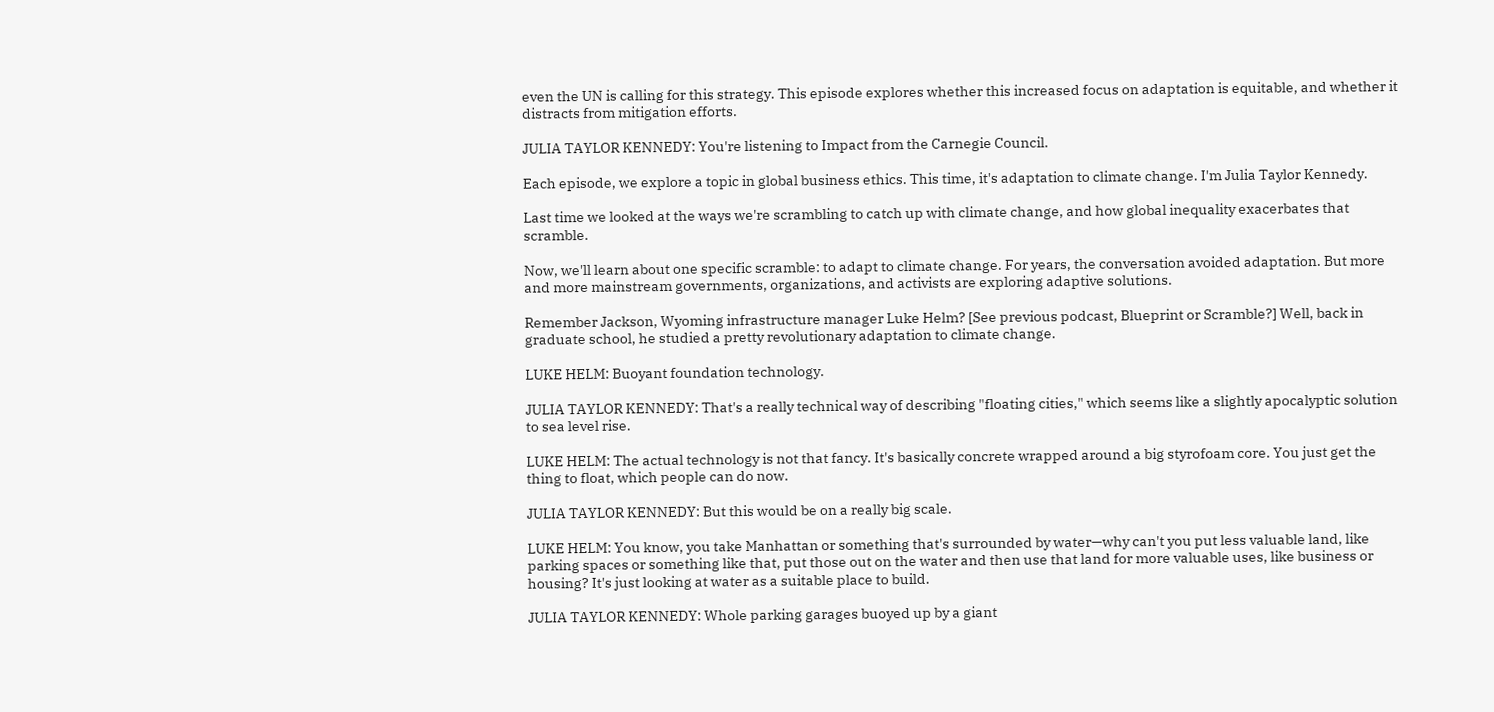even the UN is calling for this strategy. This episode explores whether this increased focus on adaptation is equitable, and whether it distracts from mitigation efforts.

JULIA TAYLOR KENNEDY: You're listening to Impact from the Carnegie Council.

Each episode, we explore a topic in global business ethics. This time, it's adaptation to climate change. I'm Julia Taylor Kennedy.

Last time we looked at the ways we're scrambling to catch up with climate change, and how global inequality exacerbates that scramble.

Now, we'll learn about one specific scramble: to adapt to climate change. For years, the conversation avoided adaptation. But more and more mainstream governments, organizations, and activists are exploring adaptive solutions.

Remember Jackson, Wyoming infrastructure manager Luke Helm? [See previous podcast, Blueprint or Scramble?] Well, back in graduate school, he studied a pretty revolutionary adaptation to climate change.

LUKE HELM: Buoyant foundation technology.

JULIA TAYLOR KENNEDY: That's a really technical way of describing "floating cities," which seems like a slightly apocalyptic solution to sea level rise.

LUKE HELM: The actual technology is not that fancy. It's basically concrete wrapped around a big styrofoam core. You just get the thing to float, which people can do now.

JULIA TAYLOR KENNEDY: But this would be on a really big scale.

LUKE HELM: You know, you take Manhattan or something that's surrounded by water—why can't you put less valuable land, like parking spaces or something like that, put those out on the water and then use that land for more valuable uses, like business or housing? It's just looking at water as a suitable place to build.

JULIA TAYLOR KENNEDY: Whole parking garages buoyed up by a giant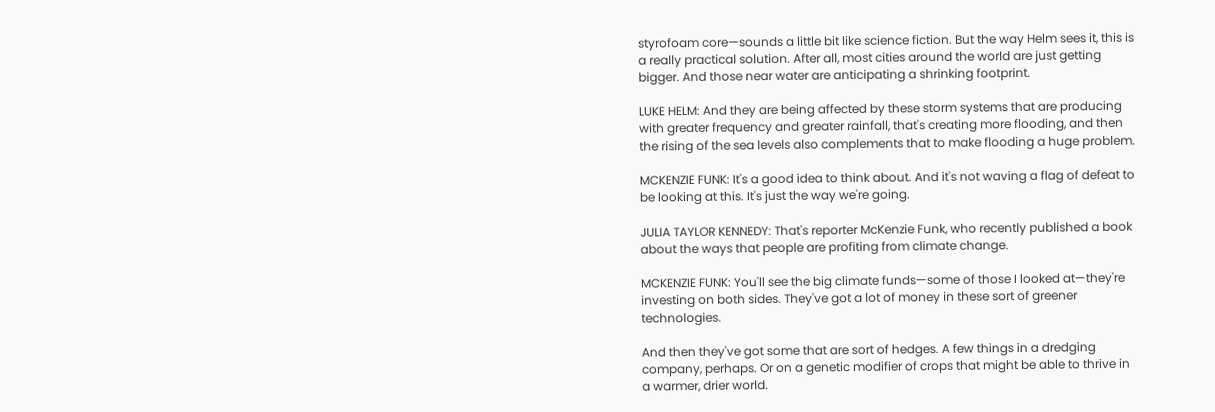styrofoam core—sounds a little bit like science fiction. But the way Helm sees it, this is a really practical solution. After all, most cities around the world are just getting bigger. And those near water are anticipating a shrinking footprint.

LUKE HELM: And they are being affected by these storm systems that are producing with greater frequency and greater rainfall, that's creating more flooding, and then the rising of the sea levels also complements that to make flooding a huge problem.

MCKENZIE FUNK: It's a good idea to think about. And it's not waving a flag of defeat to be looking at this. It's just the way we're going.

JULIA TAYLOR KENNEDY: That's reporter McKenzie Funk, who recently published a book about the ways that people are profiting from climate change.

MCKENZIE FUNK: You'll see the big climate funds—some of those I looked at—they're investing on both sides. They've got a lot of money in these sort of greener technologies.

And then they've got some that are sort of hedges. A few things in a dredging company, perhaps. Or on a genetic modifier of crops that might be able to thrive in a warmer, drier world.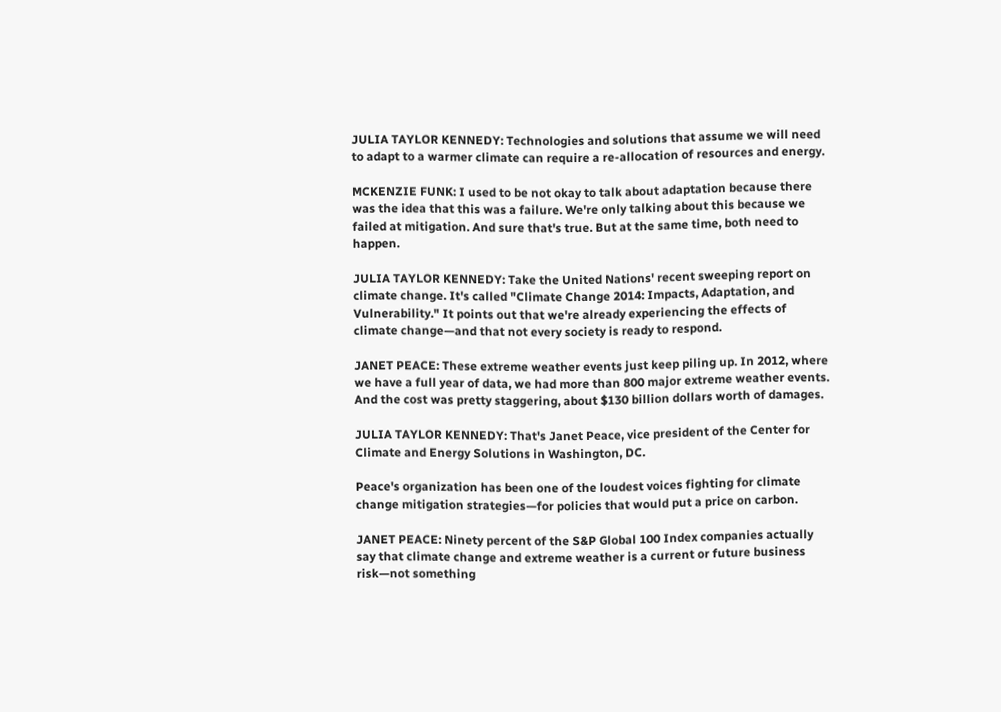JULIA TAYLOR KENNEDY: Technologies and solutions that assume we will need to adapt to a warmer climate can require a re-allocation of resources and energy.

MCKENZIE FUNK: I used to be not okay to talk about adaptation because there was the idea that this was a failure. We're only talking about this because we failed at mitigation. And sure that's true. But at the same time, both need to happen.

JULIA TAYLOR KENNEDY: Take the United Nations' recent sweeping report on climate change. It's called "Climate Change 2014: Impacts, Adaptation, and Vulnerability." It points out that we're already experiencing the effects of climate change—and that not every society is ready to respond.

JANET PEACE: These extreme weather events just keep piling up. In 2012, where we have a full year of data, we had more than 800 major extreme weather events. And the cost was pretty staggering, about $130 billion dollars worth of damages.

JULIA TAYLOR KENNEDY: That's Janet Peace, vice president of the Center for Climate and Energy Solutions in Washington, DC.

Peace's organization has been one of the loudest voices fighting for climate change mitigation strategies—for policies that would put a price on carbon.

JANET PEACE: Ninety percent of the S&P Global 100 Index companies actually say that climate change and extreme weather is a current or future business risk—not something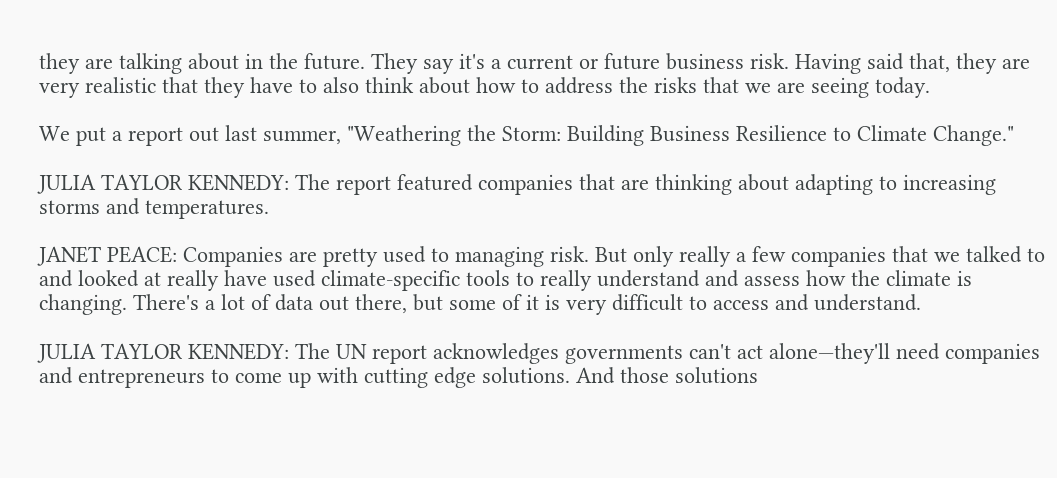they are talking about in the future. They say it's a current or future business risk. Having said that, they are very realistic that they have to also think about how to address the risks that we are seeing today.

We put a report out last summer, "Weathering the Storm: Building Business Resilience to Climate Change."

JULIA TAYLOR KENNEDY: The report featured companies that are thinking about adapting to increasing storms and temperatures.

JANET PEACE: Companies are pretty used to managing risk. But only really a few companies that we talked to and looked at really have used climate-specific tools to really understand and assess how the climate is changing. There's a lot of data out there, but some of it is very difficult to access and understand.

JULIA TAYLOR KENNEDY: The UN report acknowledges governments can't act alone—they'll need companies and entrepreneurs to come up with cutting edge solutions. And those solutions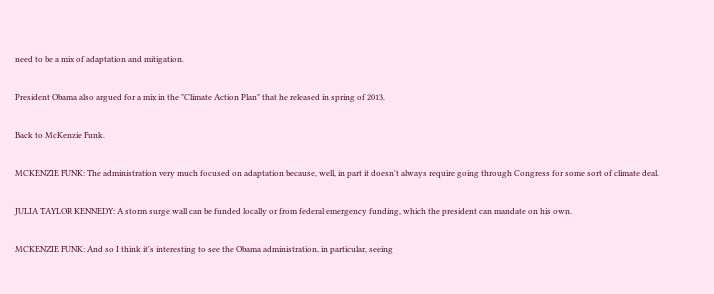need to be a mix of adaptation and mitigation.

President Obama also argued for a mix in the "Climate Action Plan" that he released in spring of 2013.

Back to McKenzie Funk.

MCKENZIE FUNK: The administration very much focused on adaptation because, well, in part it doesn't always require going through Congress for some sort of climate deal.

JULIA TAYLOR KENNEDY: A storm surge wall can be funded locally or from federal emergency funding, which the president can mandate on his own.

MCKENZIE FUNK: And so I think it's interesting to see the Obama administration, in particular, seeing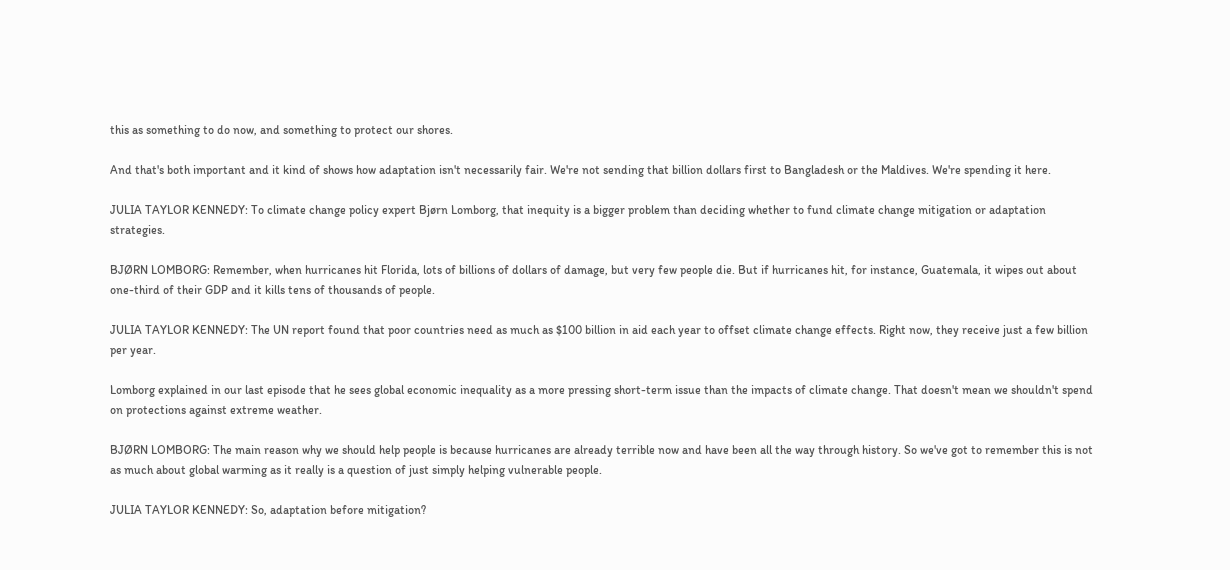this as something to do now, and something to protect our shores.

And that's both important and it kind of shows how adaptation isn't necessarily fair. We're not sending that billion dollars first to Bangladesh or the Maldives. We're spending it here.

JULIA TAYLOR KENNEDY: To climate change policy expert Bjørn Lomborg, that inequity is a bigger problem than deciding whether to fund climate change mitigation or adaptation strategies.

BJØRN LOMBORG: Remember, when hurricanes hit Florida, lots of billions of dollars of damage, but very few people die. But if hurricanes hit, for instance, Guatemala, it wipes out about one-third of their GDP and it kills tens of thousands of people.

JULIA TAYLOR KENNEDY: The UN report found that poor countries need as much as $100 billion in aid each year to offset climate change effects. Right now, they receive just a few billion per year.

Lomborg explained in our last episode that he sees global economic inequality as a more pressing short-term issue than the impacts of climate change. That doesn't mean we shouldn't spend on protections against extreme weather.

BJØRN LOMBORG: The main reason why we should help people is because hurricanes are already terrible now and have been all the way through history. So we've got to remember this is not as much about global warming as it really is a question of just simply helping vulnerable people.

JULIA TAYLOR KENNEDY: So, adaptation before mitigation?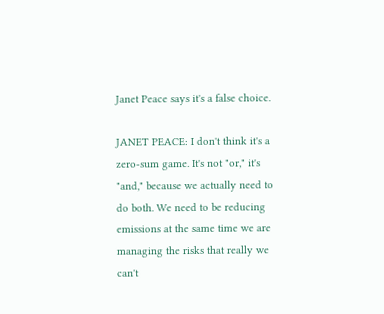Janet Peace says it's a false choice.

JANET PEACE: I don't think it's a zero-sum game. It's not "or," it's "and," because we actually need to do both. We need to be reducing emissions at the same time we are managing the risks that really we can't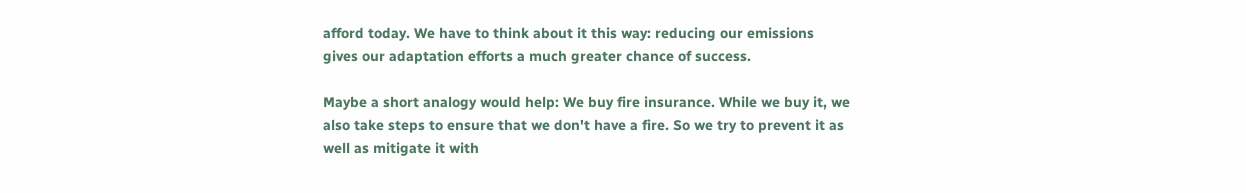afford today. We have to think about it this way: reducing our emissions gives our adaptation efforts a much greater chance of success.

Maybe a short analogy would help: We buy fire insurance. While we buy it, we also take steps to ensure that we don't have a fire. So we try to prevent it as well as mitigate it with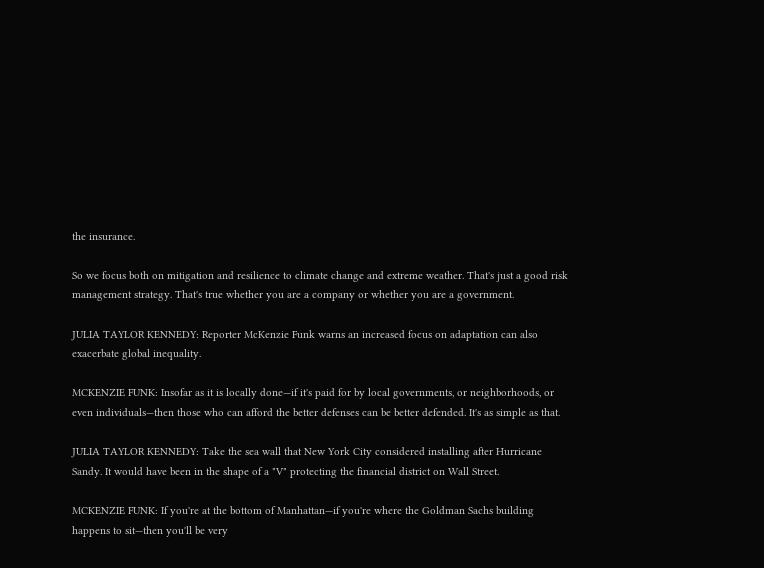the insurance.

So we focus both on mitigation and resilience to climate change and extreme weather. That's just a good risk management strategy. That's true whether you are a company or whether you are a government.

JULIA TAYLOR KENNEDY: Reporter McKenzie Funk warns an increased focus on adaptation can also exacerbate global inequality.

MCKENZIE FUNK: Insofar as it is locally done—if it's paid for by local governments, or neighborhoods, or even individuals—then those who can afford the better defenses can be better defended. It's as simple as that.

JULIA TAYLOR KENNEDY: Take the sea wall that New York City considered installing after Hurricane Sandy. It would have been in the shape of a "V" protecting the financial district on Wall Street.

MCKENZIE FUNK: If you're at the bottom of Manhattan—if you're where the Goldman Sachs building happens to sit—then you'll be very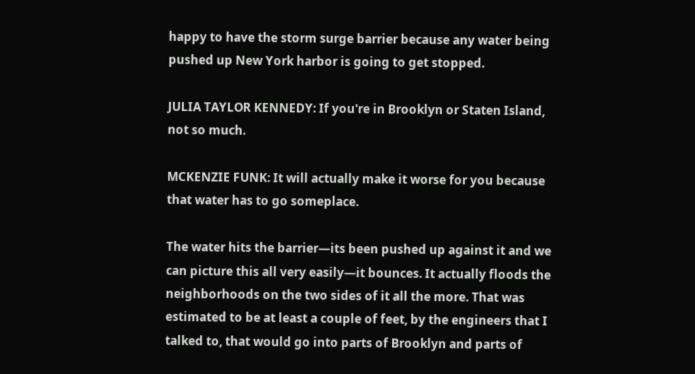happy to have the storm surge barrier because any water being pushed up New York harbor is going to get stopped.

JULIA TAYLOR KENNEDY: If you're in Brooklyn or Staten Island, not so much.

MCKENZIE FUNK: It will actually make it worse for you because that water has to go someplace.

The water hits the barrier—its been pushed up against it and we can picture this all very easily—it bounces. It actually floods the neighborhoods on the two sides of it all the more. That was estimated to be at least a couple of feet, by the engineers that I talked to, that would go into parts of Brooklyn and parts of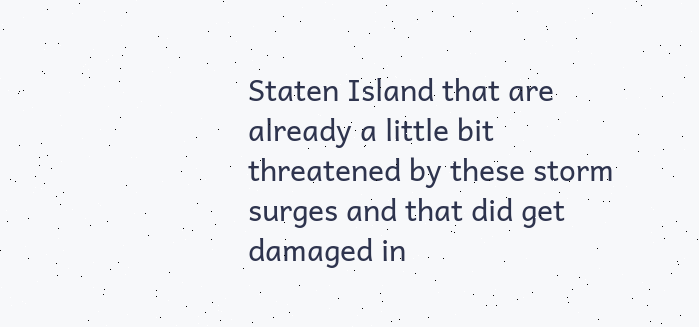Staten Island that are already a little bit threatened by these storm surges and that did get damaged in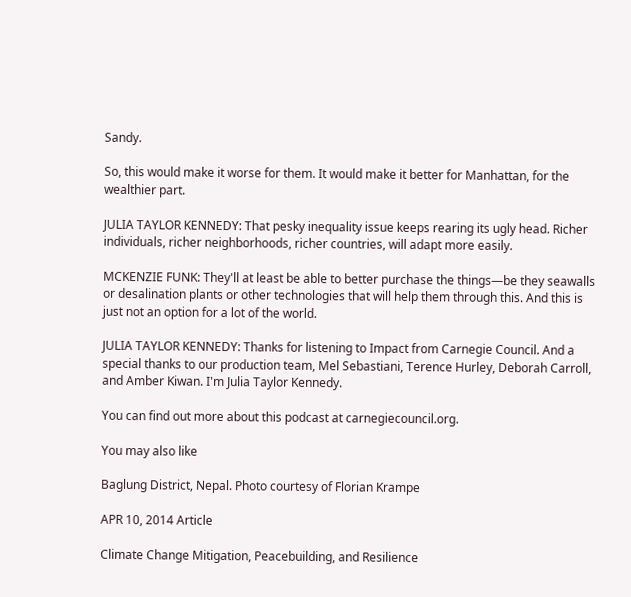Sandy.

So, this would make it worse for them. It would make it better for Manhattan, for the wealthier part.

JULIA TAYLOR KENNEDY: That pesky inequality issue keeps rearing its ugly head. Richer individuals, richer neighborhoods, richer countries, will adapt more easily.

MCKENZIE FUNK: They'll at least be able to better purchase the things—be they seawalls or desalination plants or other technologies that will help them through this. And this is just not an option for a lot of the world.

JULIA TAYLOR KENNEDY: Thanks for listening to Impact from Carnegie Council. And a special thanks to our production team, Mel Sebastiani, Terence Hurley, Deborah Carroll, and Amber Kiwan. I'm Julia Taylor Kennedy.

You can find out more about this podcast at carnegiecouncil.org.

You may also like

Baglung District, Nepal. Photo courtesy of Florian Krampe

APR 10, 2014 Article

Climate Change Mitigation, Peacebuilding, and Resilience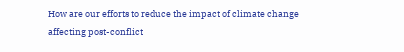How are our efforts to reduce the impact of climate change affecting post-conflict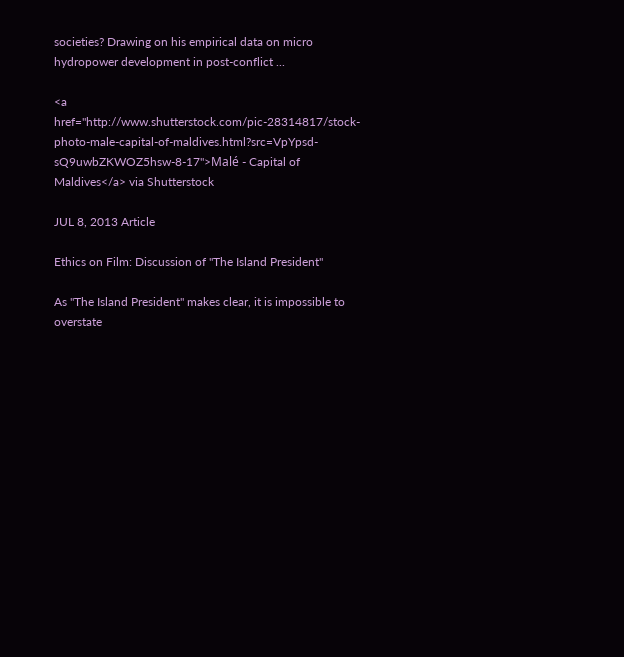societies? Drawing on his empirical data on micro hydropower development in post-conflict ...

<a href="http://www.shutterstock.com/pic-28314817/stock-photo-male-capital-of-maldives.html?src=VpYpsd-sQ9uwbZKWOZ5hsw-8-17">Malé - Capital of Maldives</a> via Shutterstock

JUL 8, 2013 Article

Ethics on Film: Discussion of "The Island President"

As "The Island President" makes clear, it is impossible to overstate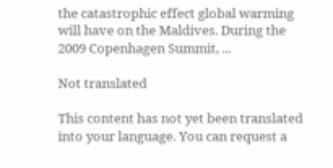the catastrophic effect global warming will have on the Maldives. During the 2009 Copenhagen Summit, ...

Not translated

This content has not yet been translated into your language. You can request a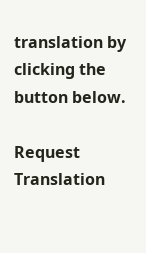translation by clicking the button below.

Request Translation